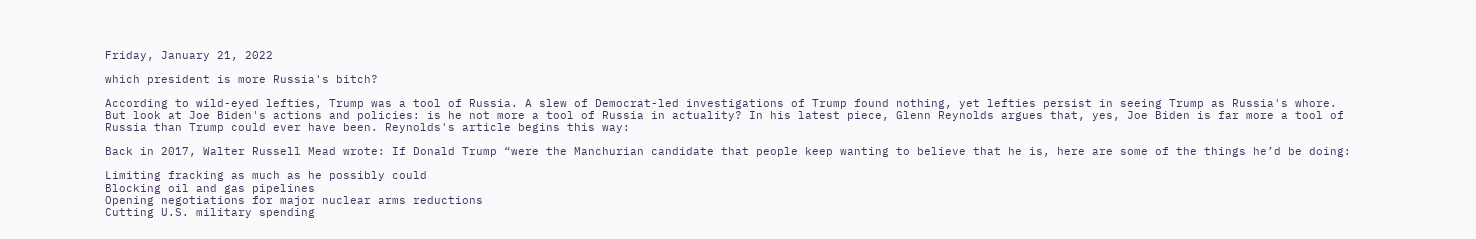Friday, January 21, 2022

which president is more Russia's bitch?

According to wild-eyed lefties, Trump was a tool of Russia. A slew of Democrat-led investigations of Trump found nothing, yet lefties persist in seeing Trump as Russia's whore. But look at Joe Biden's actions and policies: is he not more a tool of Russia in actuality? In his latest piece, Glenn Reynolds argues that, yes, Joe Biden is far more a tool of Russia than Trump could ever have been. Reynolds's article begins this way:

Back in 2017, Walter Russell Mead wrote: If Donald Trump “were the Manchurian candidate that people keep wanting to believe that he is, here are some of the things he’d be doing:

Limiting fracking as much as he possibly could
Blocking oil and gas pipelines
Opening negotiations for major nuclear arms reductions
Cutting U.S. military spending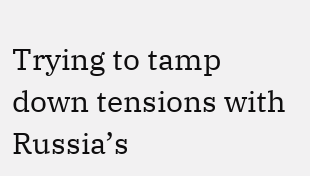Trying to tamp down tensions with Russia’s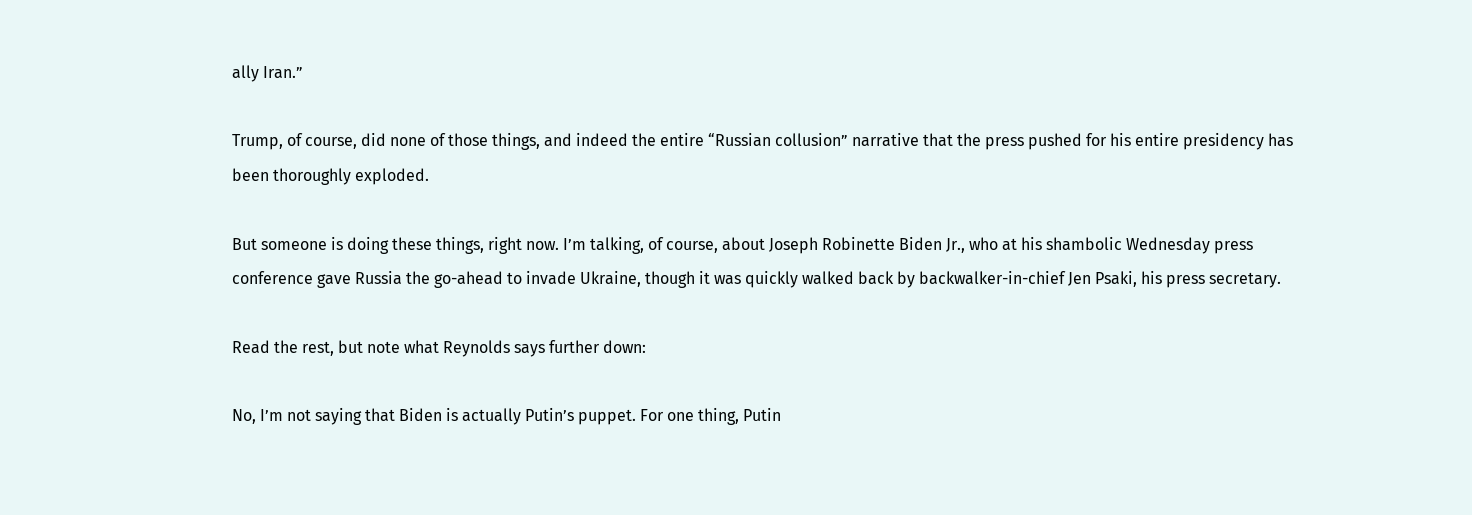ally Iran.”

Trump, of course, did none of those things, and indeed the entire “Russian collusion” narrative that the press pushed for his entire presidency has been thoroughly exploded.

But someone is doing these things, right now. I’m talking, of course, about Joseph Robinette Biden Jr., who at his shambolic Wednesday press conference gave Russia the go-ahead to invade Ukraine, though it was quickly walked back by backwalker-in-chief Jen Psaki, his press secretary.

Read the rest, but note what Reynolds says further down:

No, I’m not saying that Biden is actually Putin’s puppet. For one thing, Putin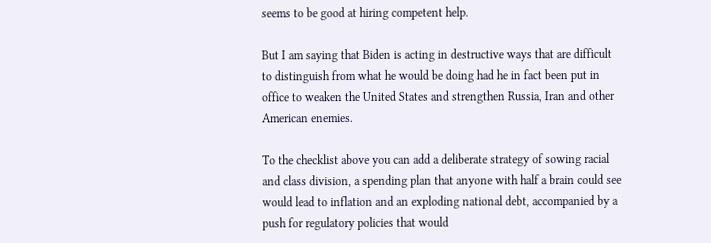seems to be good at hiring competent help.

But I am saying that Biden is acting in destructive ways that are difficult to distinguish from what he would be doing had he in fact been put in office to weaken the United States and strengthen Russia, Iran and other American enemies.

To the checklist above you can add a deliberate strategy of sowing racial and class division, a spending plan that anyone with half a brain could see would lead to inflation and an exploding national debt, accompanied by a push for regulatory policies that would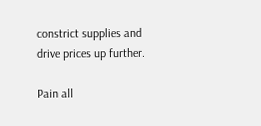constrict supplies and drive prices up further.

Pain all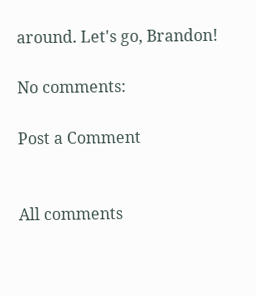around. Let's go, Brandon!

No comments:

Post a Comment


All comments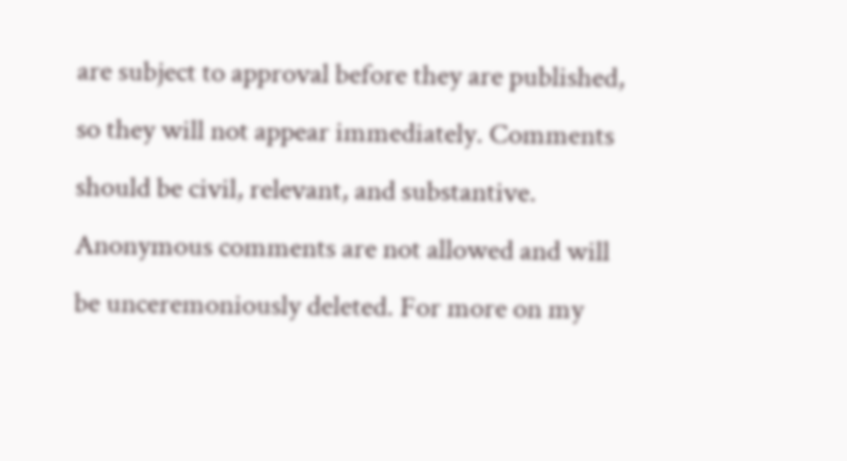are subject to approval before they are published, so they will not appear immediately. Comments should be civil, relevant, and substantive. Anonymous comments are not allowed and will be unceremoniously deleted. For more on my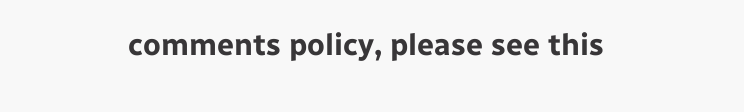comments policy, please see this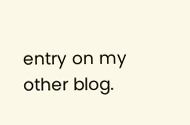entry on my other blog.